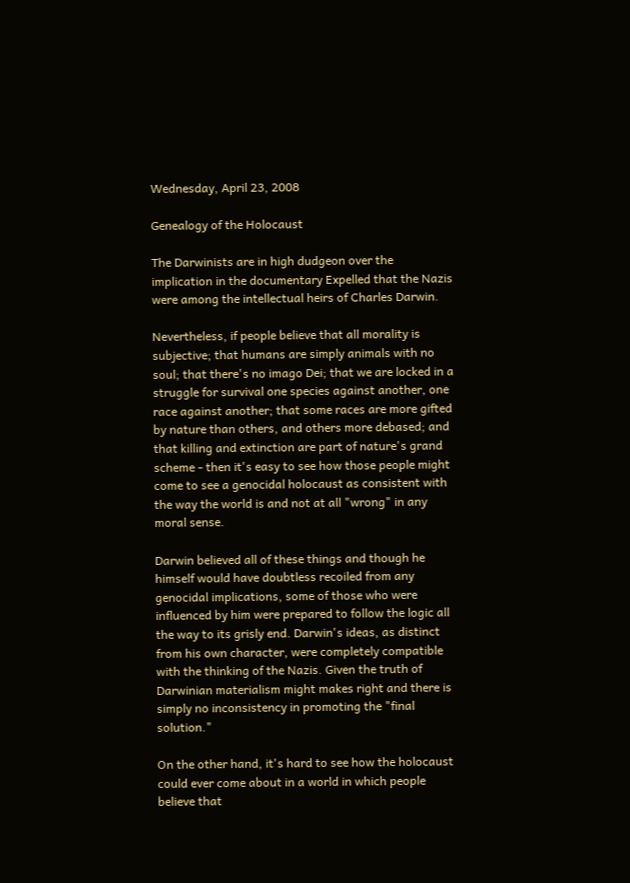Wednesday, April 23, 2008

Genealogy of the Holocaust

The Darwinists are in high dudgeon over the implication in the documentary Expelled that the Nazis were among the intellectual heirs of Charles Darwin.

Nevertheless, if people believe that all morality is subjective; that humans are simply animals with no soul; that there's no imago Dei; that we are locked in a struggle for survival one species against another, one race against another; that some races are more gifted by nature than others, and others more debased; and that killing and extinction are part of nature's grand scheme - then it's easy to see how those people might come to see a genocidal holocaust as consistent with the way the world is and not at all "wrong" in any moral sense.

Darwin believed all of these things and though he himself would have doubtless recoiled from any genocidal implications, some of those who were influenced by him were prepared to follow the logic all the way to its grisly end. Darwin's ideas, as distinct from his own character, were completely compatible with the thinking of the Nazis. Given the truth of Darwinian materialism might makes right and there is simply no inconsistency in promoting the "final solution."

On the other hand, it's hard to see how the holocaust could ever come about in a world in which people believe that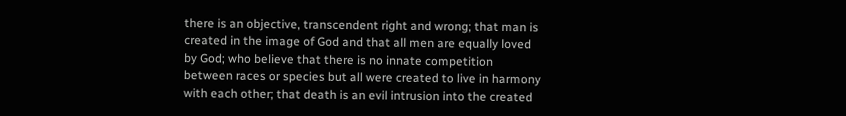there is an objective, transcendent right and wrong; that man is created in the image of God and that all men are equally loved by God; who believe that there is no innate competition between races or species but all were created to live in harmony with each other; that death is an evil intrusion into the created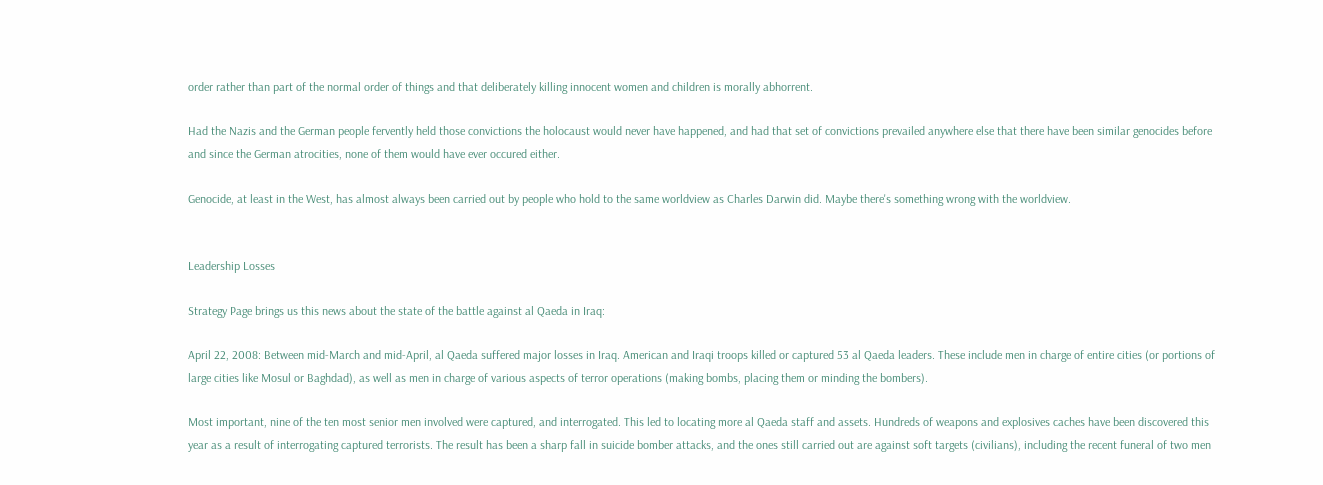order rather than part of the normal order of things and that deliberately killing innocent women and children is morally abhorrent.

Had the Nazis and the German people fervently held those convictions the holocaust would never have happened, and had that set of convictions prevailed anywhere else that there have been similar genocides before and since the German atrocities, none of them would have ever occured either.

Genocide, at least in the West, has almost always been carried out by people who hold to the same worldview as Charles Darwin did. Maybe there's something wrong with the worldview.


Leadership Losses

Strategy Page brings us this news about the state of the battle against al Qaeda in Iraq:

April 22, 2008: Between mid-March and mid-April, al Qaeda suffered major losses in Iraq. American and Iraqi troops killed or captured 53 al Qaeda leaders. These include men in charge of entire cities (or portions of large cities like Mosul or Baghdad), as well as men in charge of various aspects of terror operations (making bombs, placing them or minding the bombers).

Most important, nine of the ten most senior men involved were captured, and interrogated. This led to locating more al Qaeda staff and assets. Hundreds of weapons and explosives caches have been discovered this year as a result of interrogating captured terrorists. The result has been a sharp fall in suicide bomber attacks, and the ones still carried out are against soft targets (civilians), including the recent funeral of two men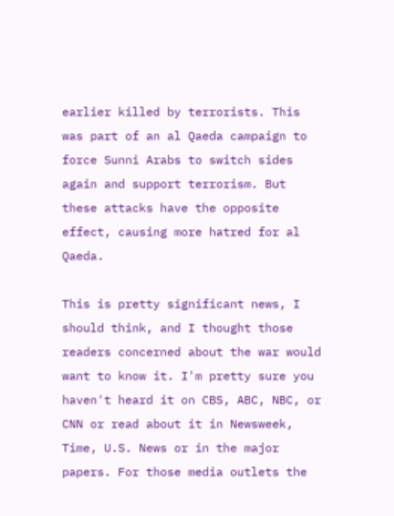earlier killed by terrorists. This was part of an al Qaeda campaign to force Sunni Arabs to switch sides again and support terrorism. But these attacks have the opposite effect, causing more hatred for al Qaeda.

This is pretty significant news, I should think, and I thought those readers concerned about the war would want to know it. I'm pretty sure you haven't heard it on CBS, ABC, NBC, or CNN or read about it in Newsweek, Time, U.S. News or in the major papers. For those media outlets the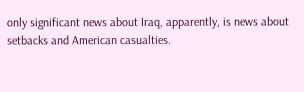only significant news about Iraq, apparently, is news about setbacks and American casualties.